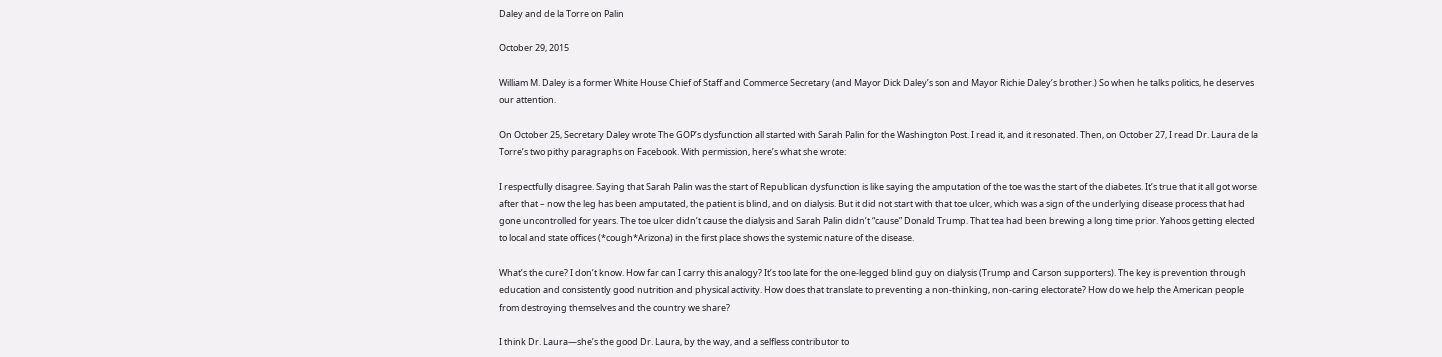Daley and de la Torre on Palin

October 29, 2015

William M. Daley is a former White House Chief of Staff and Commerce Secretary (and Mayor Dick Daley’s son and Mayor Richie Daley’s brother.) So when he talks politics, he deserves our attention.

On October 25, Secretary Daley wrote The GOP’s dysfunction all started with Sarah Palin for the Washington Post. I read it, and it resonated. Then, on October 27, I read Dr. Laura de la Torre’s two pithy paragraphs on Facebook. With permission, here’s what she wrote:

I respectfully disagree. Saying that Sarah Palin was the start of Republican dysfunction is like saying the amputation of the toe was the start of the diabetes. It’s true that it all got worse after that – now the leg has been amputated, the patient is blind, and on dialysis. But it did not start with that toe ulcer, which was a sign of the underlying disease process that had gone uncontrolled for years. The toe ulcer didn’t cause the dialysis and Sarah Palin didn’t “cause” Donald Trump. That tea had been brewing a long time prior. Yahoos getting elected to local and state offices (*cough*Arizona) in the first place shows the systemic nature of the disease.

What’s the cure? I don’t know. How far can I carry this analogy? It’s too late for the one-legged blind guy on dialysis (Trump and Carson supporters). The key is prevention through education and consistently good nutrition and physical activity. How does that translate to preventing a non-thinking, non-caring electorate? How do we help the American people from destroying themselves and the country we share?

I think Dr. Laura—she’s the good Dr. Laura, by the way, and a selfless contributor to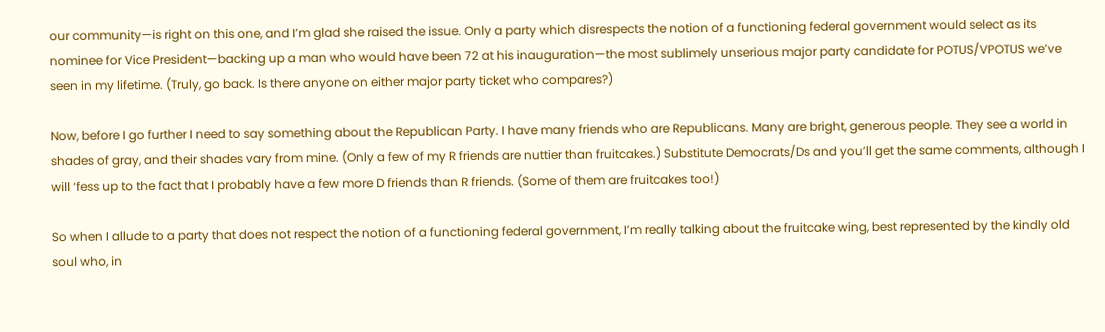our community—is right on this one, and I’m glad she raised the issue. Only a party which disrespects the notion of a functioning federal government would select as its nominee for Vice President—backing up a man who would have been 72 at his inauguration—the most sublimely unserious major party candidate for POTUS/VPOTUS we’ve seen in my lifetime. (Truly, go back. Is there anyone on either major party ticket who compares?)

Now, before I go further I need to say something about the Republican Party. I have many friends who are Republicans. Many are bright, generous people. They see a world in shades of gray, and their shades vary from mine. (Only a few of my R friends are nuttier than fruitcakes.) Substitute Democrats/Ds and you’ll get the same comments, although I will ‘fess up to the fact that I probably have a few more D friends than R friends. (Some of them are fruitcakes too!)

So when I allude to a party that does not respect the notion of a functioning federal government, I’m really talking about the fruitcake wing, best represented by the kindly old soul who, in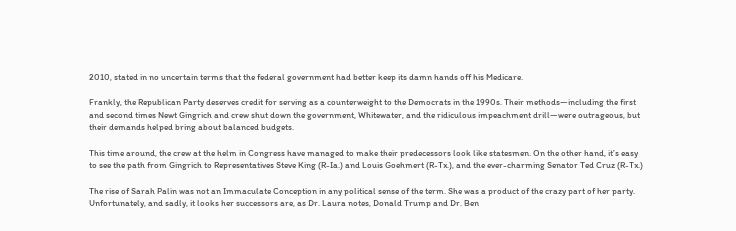2010, stated in no uncertain terms that the federal government had better keep its damn hands off his Medicare.

Frankly, the Republican Party deserves credit for serving as a counterweight to the Democrats in the 1990s. Their methods—including the first and second times Newt Gingrich and crew shut down the government, Whitewater, and the ridiculous impeachment drill—were outrageous, but their demands helped bring about balanced budgets.

This time around, the crew at the helm in Congress have managed to make their predecessors look like statesmen. On the other hand, it’s easy to see the path from Gingrich to Representatives Steve King (R-Ia.) and Louis Goehmert (R-Tx.), and the ever-charming Senator Ted Cruz (R-Tx.)

The rise of Sarah Palin was not an Immaculate Conception in any political sense of the term. She was a product of the crazy part of her party. Unfortunately, and sadly, it looks her successors are, as Dr. Laura notes, Donald Trump and Dr. Ben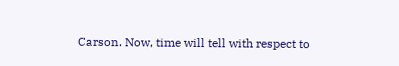Carson. Now, time will tell with respect to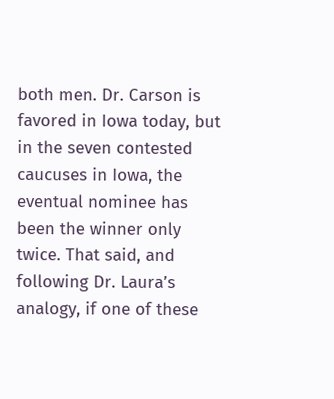both men. Dr. Carson is favored in Iowa today, but in the seven contested caucuses in Iowa, the eventual nominee has been the winner only twice. That said, and following Dr. Laura’s analogy, if one of these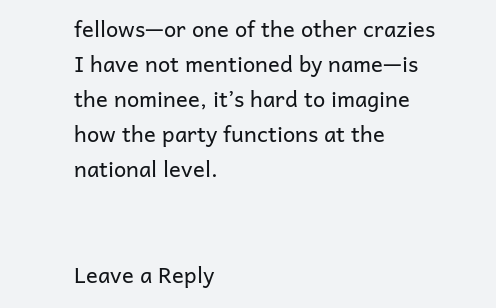fellows—or one of the other crazies I have not mentioned by name—is the nominee, it’s hard to imagine how the party functions at the national level.


Leave a Reply